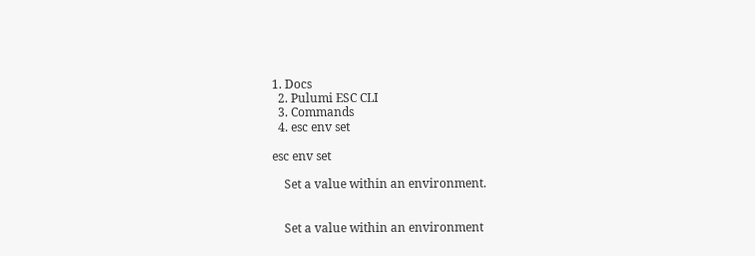1. Docs
  2. Pulumi ESC CLI
  3. Commands
  4. esc env set

esc env set

    Set a value within an environment.


    Set a value within an environment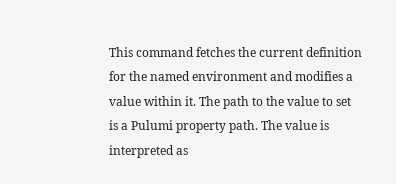This command fetches the current definition for the named environment and modifies a value within it. The path to the value to set is a Pulumi property path. The value is interpreted as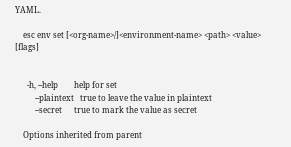YAML.

    esc env set [<org-name>/]<environment-name> <path> <value> [flags]


      -h, --help        help for set
          --plaintext   true to leave the value in plaintext
          --secret      true to mark the value as secret

    Options inherited from parent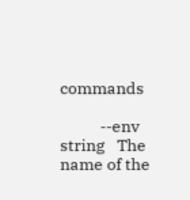commands

          --env string   The name of the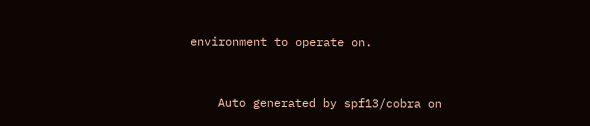environment to operate on.


    Auto generated by spf13/cobra on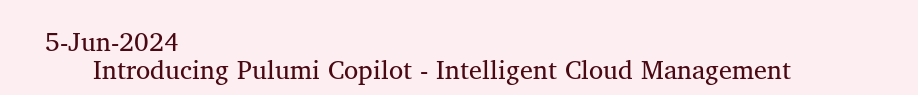5-Jun-2024
      Introducing Pulumi Copilot - Intelligent Cloud Management